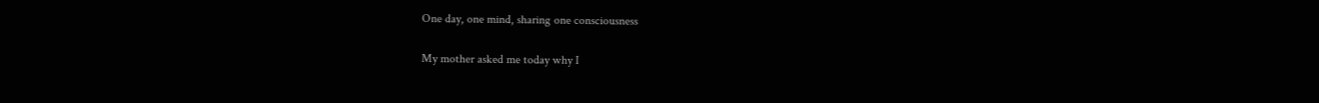One day, one mind, sharing one consciousness

My mother asked me today why I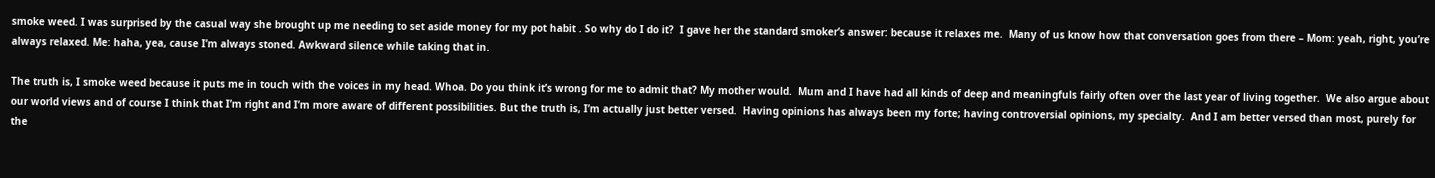smoke weed. I was surprised by the casual way she brought up me needing to set aside money for my pot habit . So why do I do it?  I gave her the standard smoker’s answer: because it relaxes me.  Many of us know how that conversation goes from there – Mom: yeah, right, you’re always relaxed. Me: haha, yea, cause I’m always stoned. Awkward silence while taking that in.

The truth is, I smoke weed because it puts me in touch with the voices in my head. Whoa. Do you think it’s wrong for me to admit that? My mother would.  Mum and I have had all kinds of deep and meaningfuls fairly often over the last year of living together.  We also argue about our world views and of course I think that I’m right and I’m more aware of different possibilities. But the truth is, I’m actually just better versed.  Having opinions has always been my forte; having controversial opinions, my specialty.  And I am better versed than most, purely for the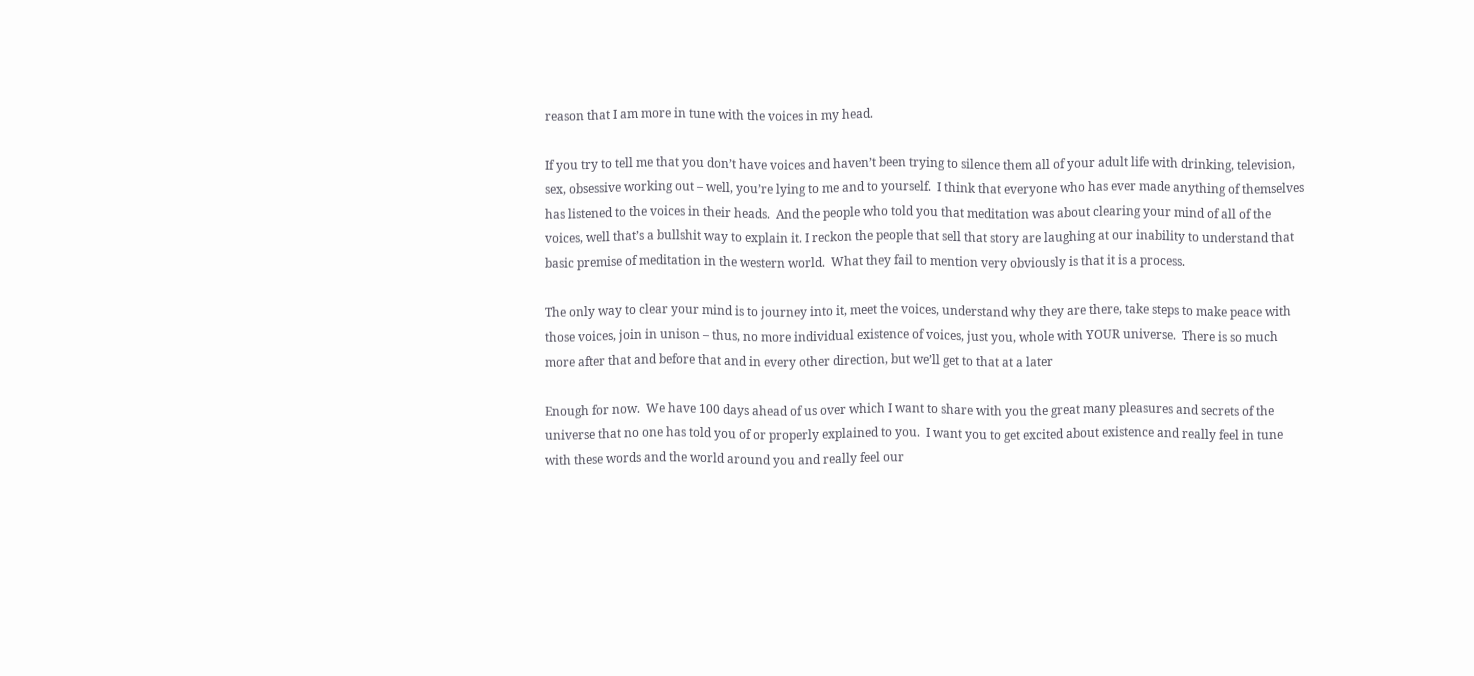reason that I am more in tune with the voices in my head.

If you try to tell me that you don’t have voices and haven’t been trying to silence them all of your adult life with drinking, television, sex, obsessive working out – well, you’re lying to me and to yourself.  I think that everyone who has ever made anything of themselves has listened to the voices in their heads.  And the people who told you that meditation was about clearing your mind of all of the voices, well that’s a bullshit way to explain it. I reckon the people that sell that story are laughing at our inability to understand that basic premise of meditation in the western world.  What they fail to mention very obviously is that it is a process.

The only way to clear your mind is to journey into it, meet the voices, understand why they are there, take steps to make peace with those voices, join in unison – thus, no more individual existence of voices, just you, whole with YOUR universe.  There is so much more after that and before that and in every other direction, but we’ll get to that at a later

Enough for now.  We have 100 days ahead of us over which I want to share with you the great many pleasures and secrets of the universe that no one has told you of or properly explained to you.  I want you to get excited about existence and really feel in tune with these words and the world around you and really feel our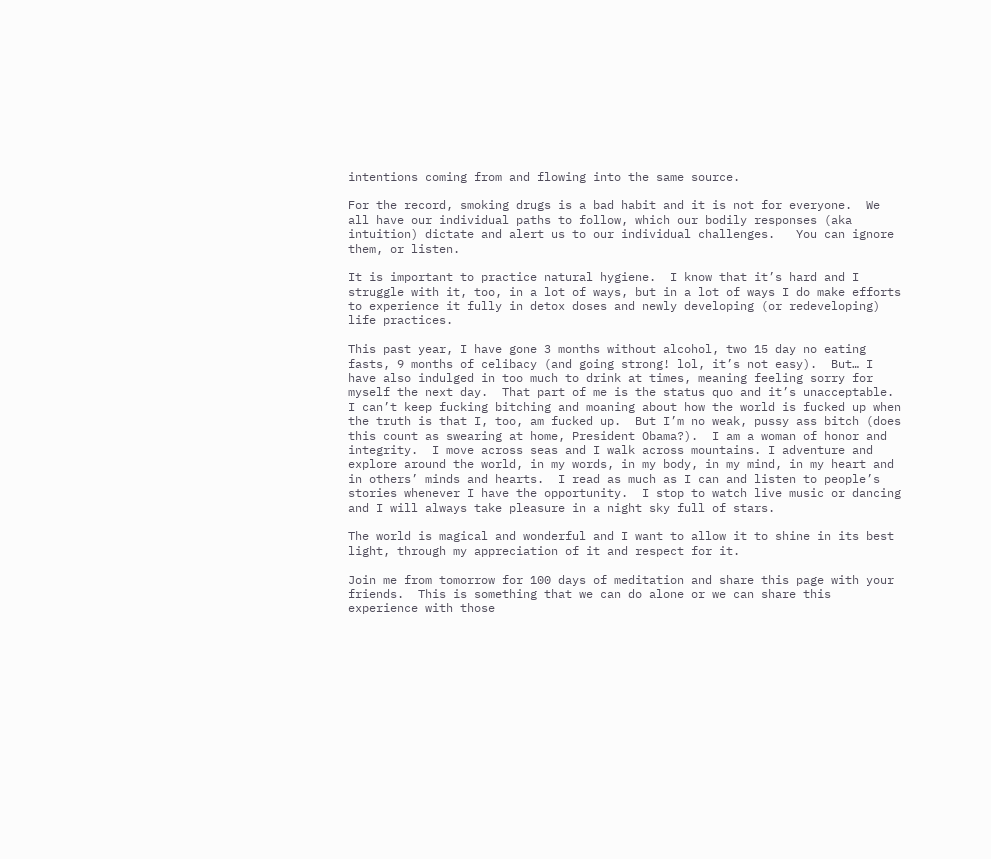intentions coming from and flowing into the same source.

For the record, smoking drugs is a bad habit and it is not for everyone.  We all have our individual paths to follow, which our bodily responses (aka intuition) dictate and alert us to our individual challenges.   You can ignore them, or listen.

It is important to practice natural hygiene.  I know that it’s hard and I struggle with it, too, in a lot of ways, but in a lot of ways I do make efforts to experience it fully in detox doses and newly developing (or redeveloping) life practices.

This past year, I have gone 3 months without alcohol, two 15 day no eating fasts, 9 months of celibacy (and going strong! lol, it’s not easy).  But… I have also indulged in too much to drink at times, meaning feeling sorry for myself the next day.  That part of me is the status quo and it’s unacceptable.  I can’t keep fucking bitching and moaning about how the world is fucked up when the truth is that I, too, am fucked up.  But I’m no weak, pussy ass bitch (does this count as swearing at home, President Obama?).  I am a woman of honor and integrity.  I move across seas and I walk across mountains. I adventure and explore around the world, in my words, in my body, in my mind, in my heart and in others’ minds and hearts.  I read as much as I can and listen to people’s stories whenever I have the opportunity.  I stop to watch live music or dancing and I will always take pleasure in a night sky full of stars.

The world is magical and wonderful and I want to allow it to shine in its best light, through my appreciation of it and respect for it.

Join me from tomorrow for 100 days of meditation and share this page with your friends.  This is something that we can do alone or we can share this experience with those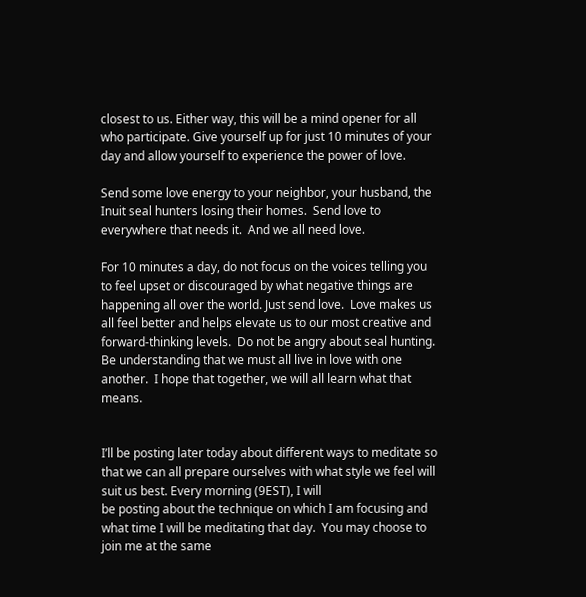closest to us. Either way, this will be a mind opener for all who participate. Give yourself up for just 10 minutes of your day and allow yourself to experience the power of love.

Send some love energy to your neighbor, your husband, the Inuit seal hunters losing their homes.  Send love to everywhere that needs it.  And we all need love.

For 10 minutes a day, do not focus on the voices telling you to feel upset or discouraged by what negative things are happening all over the world. Just send love.  Love makes us all feel better and helps elevate us to our most creative and forward-thinking levels.  Do not be angry about seal hunting.  Be understanding that we must all live in love with one another.  I hope that together, we will all learn what that means.


I’ll be posting later today about different ways to meditate so that we can all prepare ourselves with what style we feel will suit us best. Every morning (9EST), I will
be posting about the technique on which I am focusing and what time I will be meditating that day.  You may choose to join me at the same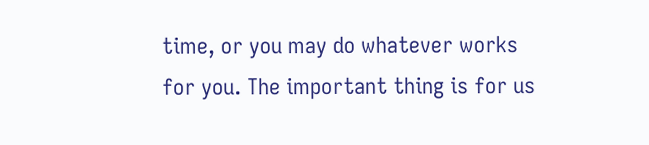time, or you may do whatever works
for you. The important thing is for us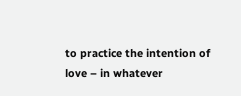to practice the intention of love – in whatever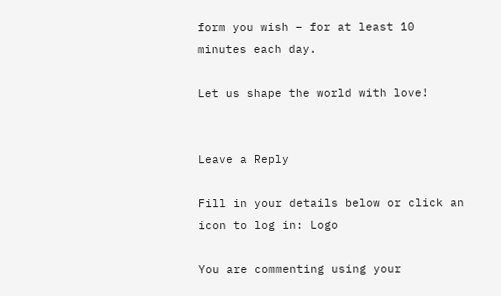form you wish – for at least 10 minutes each day.

Let us shape the world with love!


Leave a Reply

Fill in your details below or click an icon to log in: Logo

You are commenting using your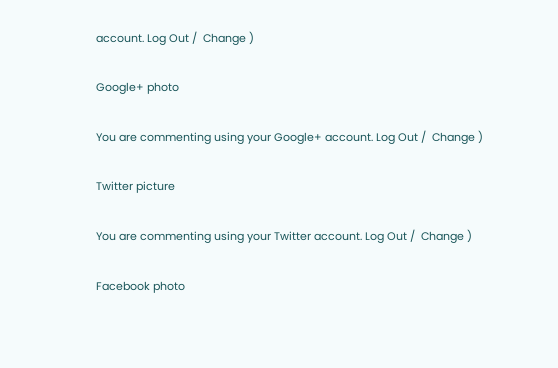account. Log Out /  Change )

Google+ photo

You are commenting using your Google+ account. Log Out /  Change )

Twitter picture

You are commenting using your Twitter account. Log Out /  Change )

Facebook photo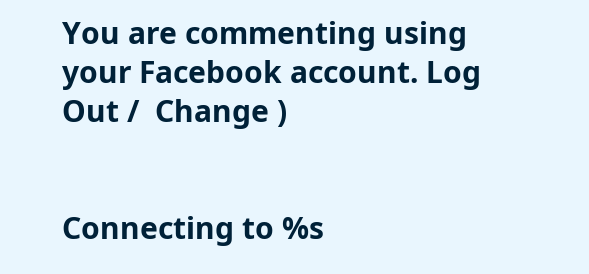You are commenting using your Facebook account. Log Out /  Change )


Connecting to %s